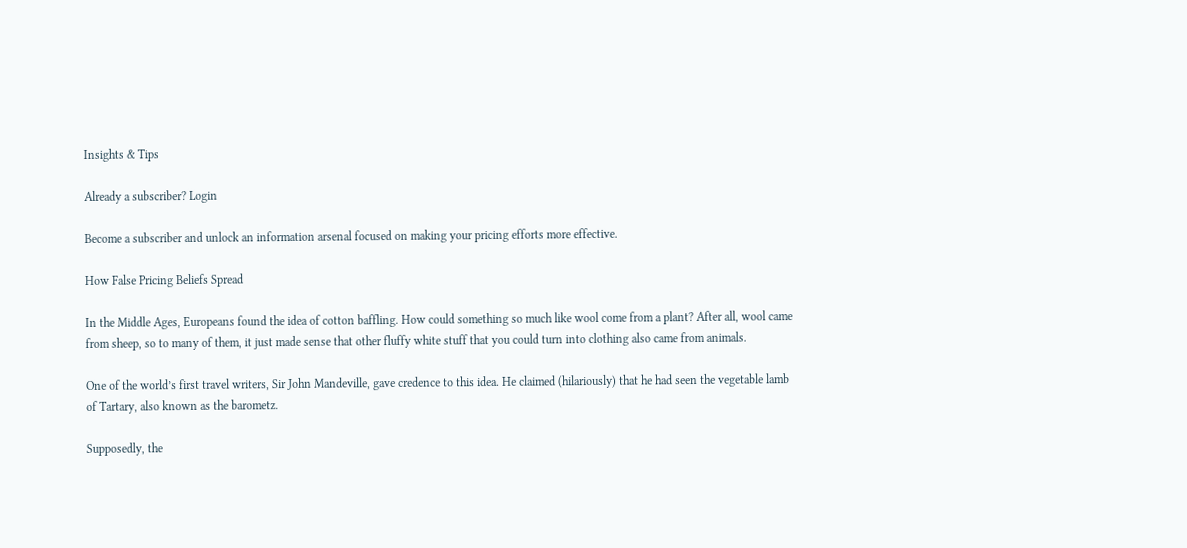Insights & Tips

Already a subscriber? Login

Become a subscriber and unlock an information arsenal focused on making your pricing efforts more effective.

How False Pricing Beliefs Spread

In the Middle Ages, Europeans found the idea of cotton baffling. How could something so much like wool come from a plant? After all, wool came from sheep, so to many of them, it just made sense that other fluffy white stuff that you could turn into clothing also came from animals.

One of the world’s first travel writers, Sir John Mandeville, gave credence to this idea. He claimed (hilariously) that he had seen the vegetable lamb of Tartary, also known as the barometz.

Supposedly, the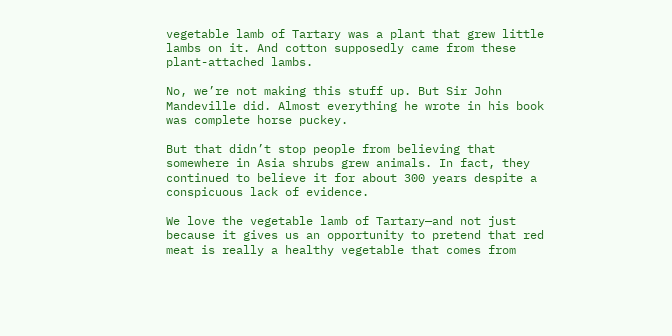vegetable lamb of Tartary was a plant that grew little lambs on it. And cotton supposedly came from these plant-attached lambs.

No, we’re not making this stuff up. But Sir John Mandeville did. Almost everything he wrote in his book was complete horse puckey.

But that didn’t stop people from believing that somewhere in Asia shrubs grew animals. In fact, they continued to believe it for about 300 years despite a conspicuous lack of evidence.

We love the vegetable lamb of Tartary—and not just because it gives us an opportunity to pretend that red meat is really a healthy vegetable that comes from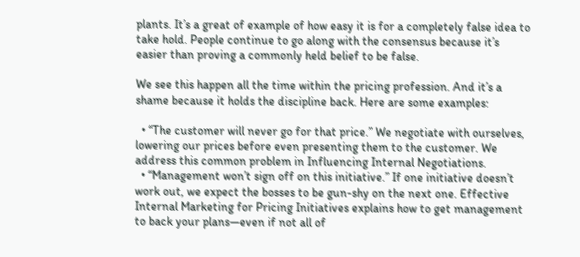plants. It’s a great of example of how easy it is for a completely false idea to take hold. People continue to go along with the consensus because it’s easier than proving a commonly held belief to be false.

We see this happen all the time within the pricing profession. And it’s a shame because it holds the discipline back. Here are some examples:

  • “The customer will never go for that price.” We negotiate with ourselves, lowering our prices before even presenting them to the customer. We address this common problem in Influencing Internal Negotiations.
  • “Management won’t sign off on this initiative.” If one initiative doesn’t work out, we expect the bosses to be gun-shy on the next one. Effective Internal Marketing for Pricing Initiatives explains how to get management to back your plans—even if not all of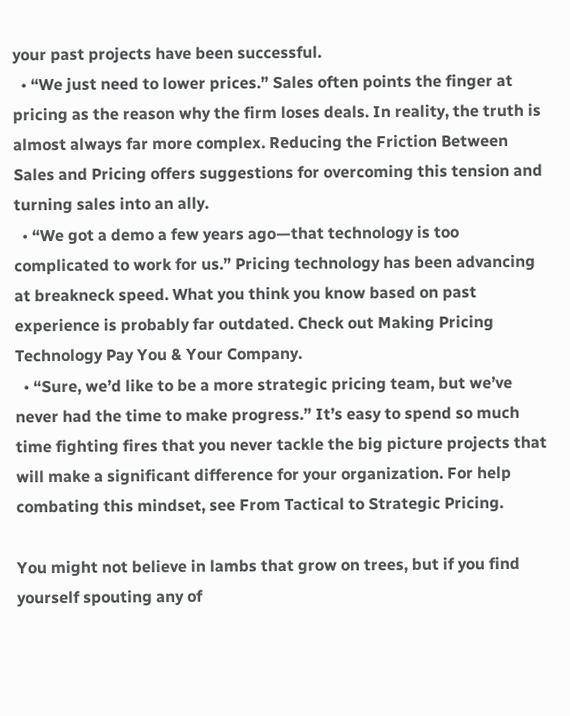your past projects have been successful.
  • “We just need to lower prices.” Sales often points the finger at pricing as the reason why the firm loses deals. In reality, the truth is almost always far more complex. Reducing the Friction Between Sales and Pricing offers suggestions for overcoming this tension and turning sales into an ally.
  • “We got a demo a few years ago—that technology is too complicated to work for us.” Pricing technology has been advancing at breakneck speed. What you think you know based on past experience is probably far outdated. Check out Making Pricing Technology Pay You & Your Company.
  • “Sure, we’d like to be a more strategic pricing team, but we’ve never had the time to make progress.” It’s easy to spend so much time fighting fires that you never tackle the big picture projects that will make a significant difference for your organization. For help combating this mindset, see From Tactical to Strategic Pricing.

You might not believe in lambs that grow on trees, but if you find yourself spouting any of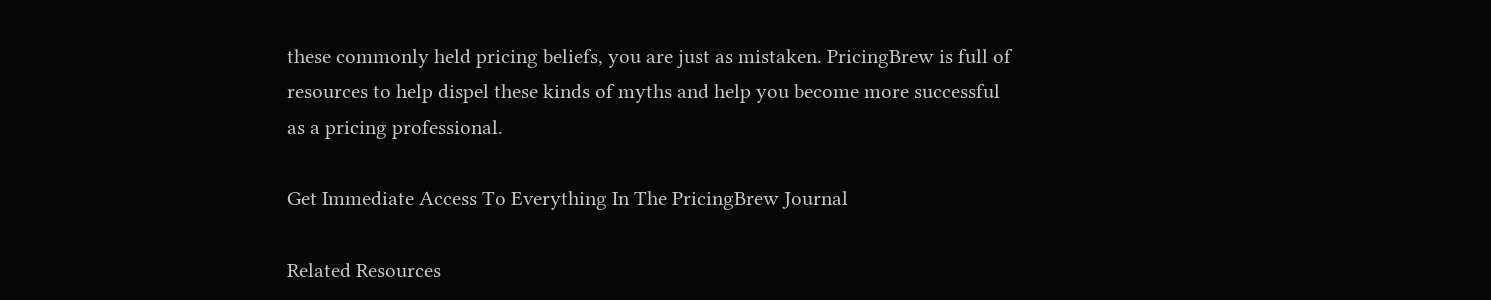these commonly held pricing beliefs, you are just as mistaken. PricingBrew is full of resources to help dispel these kinds of myths and help you become more successful as a pricing professional.

Get Immediate Access To Everything In The PricingBrew Journal

Related Resources